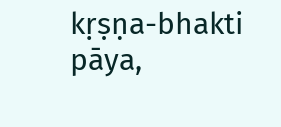kṛṣṇa-bhakti pāya,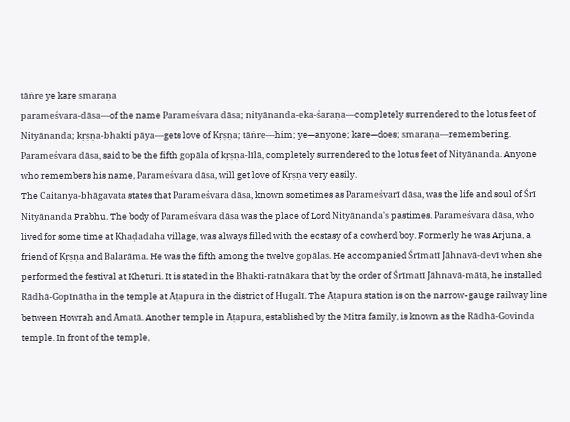tāṅre ye kare smaraṇa
parameśvara-dāsa—of the name Parameśvara dāsa; nityānanda-eka-śaraṇa—completely surrendered to the lotus feet of Nityānanda; kṛṣṇa-bhakti pāya—gets love of Kṛṣṇa; tāṅre—him; ye—anyone; kare—does; smaraṇa—remembering.
Parameśvara dāsa, said to be the fifth gopāla of kṛṣṇa-līlā, completely surrendered to the lotus feet of Nityānanda. Anyone who remembers his name, Parameśvara dāsa, will get love of Kṛṣṇa very easily.
The Caitanya-bhāgavata states that Parameśvara dāsa, known sometimes as Parameśvarī dāsa, was the life and soul of Śrī Nityānanda Prabhu. The body of Parameśvara dāsa was the place of Lord Nityānanda's pastimes. Parameśvara dāsa, who lived for some time at Khaḍadaha village, was always filled with the ecstasy of a cowherd boy. Formerly he was Arjuna, a friend of Kṛṣṇa and Balarāma. He was the fifth among the twelve gopālas. He accompanied Śrīmatī Jāhnavā-devī when she performed the festival at Kheturi. It is stated in the Bhakti-ratnākara that by the order of Śrīmatī Jāhnavā-mātā, he installed Rādhā-Gopīnātha in the temple at Āṭapura in the district of Hugalī. The Āṭapura station is on the narrow-gauge railway line between Howrah and Āmatā. Another temple in Āṭapura, established by the Mitra family, is known as the Rādhā-Govinda temple. In front of the temple,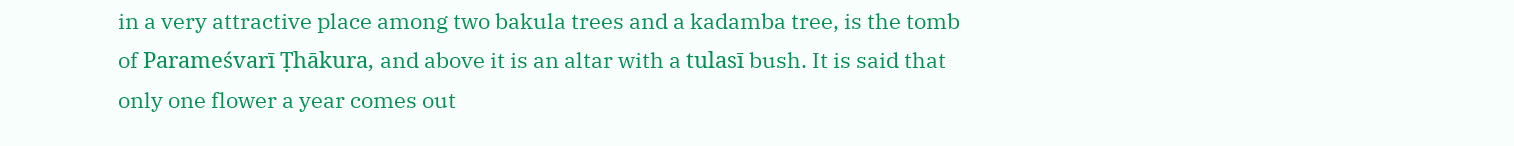in a very attractive place among two bakula trees and a kadamba tree, is the tomb of Parameśvarī Ṭhākura, and above it is an altar with a tulasī bush. It is said that only one flower a year comes out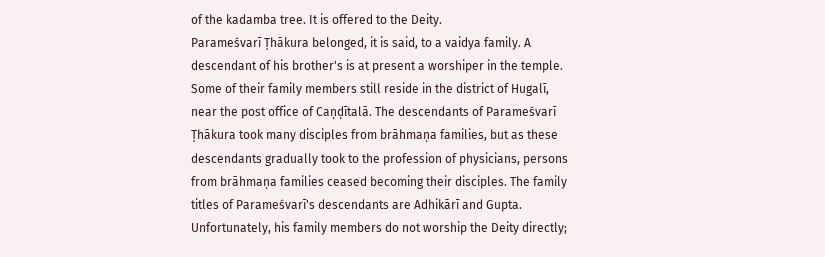of the kadamba tree. It is offered to the Deity.
Parameśvarī Ṭhākura belonged, it is said, to a vaidya family. A descendant of his brother's is at present a worshiper in the temple. Some of their family members still reside in the district of Hugalī, near the post office of Caṇḍītalā. The descendants of Parameśvarī Ṭhākura took many disciples from brāhmaṇa families, but as these descendants gradually took to the profession of physicians, persons from brāhmaṇa families ceased becoming their disciples. The family titles of Parameśvarī's descendants are Adhikārī and Gupta. Unfortunately, his family members do not worship the Deity directly;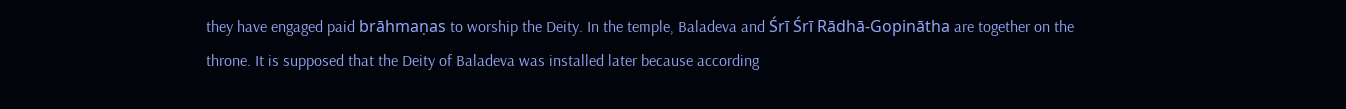they have engaged paid brāhmaṇas to worship the Deity. In the temple, Baladeva and Śrī Śrī Rādhā-Gopinātha are together on the throne. It is supposed that the Deity of Baladeva was installed later because according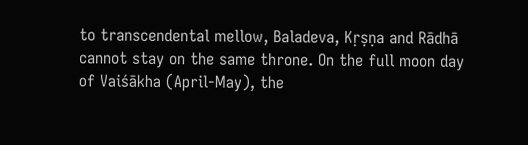to transcendental mellow, Baladeva, Kṛṣṇa and Rādhā cannot stay on the same throne. On the full moon day of Vaiśākha (April-May), the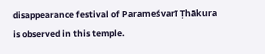disappearance festival of Parameśvarī Ṭhākura is observed in this temple.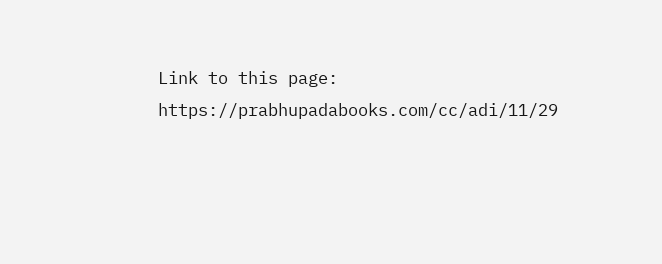Link to this page: https://prabhupadabooks.com/cc/adi/11/29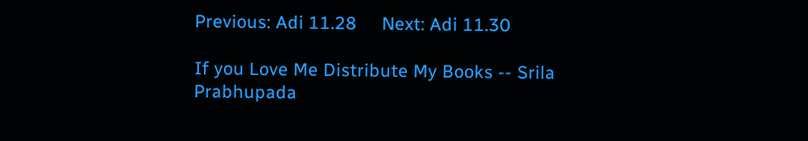Previous: Adi 11.28     Next: Adi 11.30

If you Love Me Distribute My Books -- Srila Prabhupada